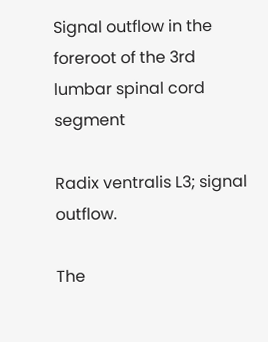Signal outflow in the foreroot of the 3rd lumbar spinal cord segment

Radix ventralis L3; signal outflow.

The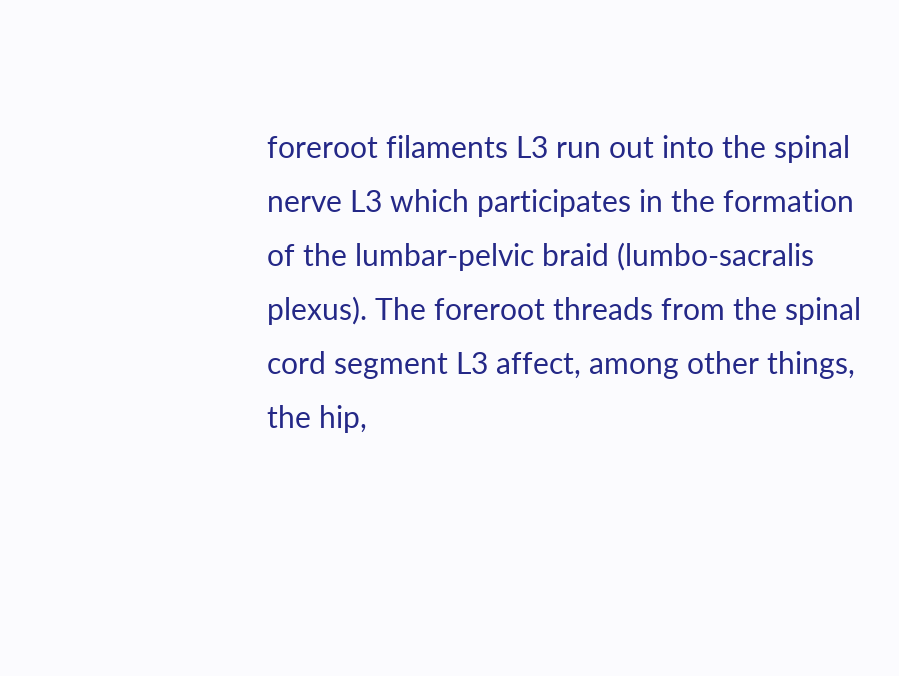foreroot filaments L3 run out into the spinal nerve L3 which participates in the formation of the lumbar-pelvic braid (lumbo-sacralis plexus). The foreroot threads from the spinal cord segment L3 affect, among other things, the hip,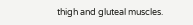thigh and gluteal muscles.